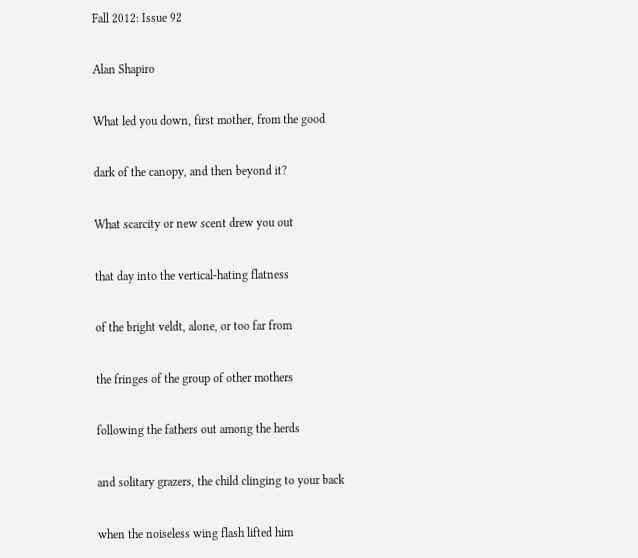Fall 2012: Issue 92

Alan Shapiro

What led you down, first mother, from the good

dark of the canopy, and then beyond it?

What scarcity or new scent drew you out

that day into the vertical-hating flatness

of the bright veldt, alone, or too far from

the fringes of the group of other mothers

following the fathers out among the herds

and solitary grazers, the child clinging to your back

when the noiseless wing flash lifted him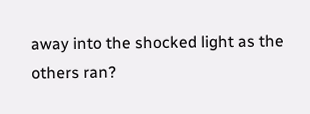away into the shocked light as the others ran?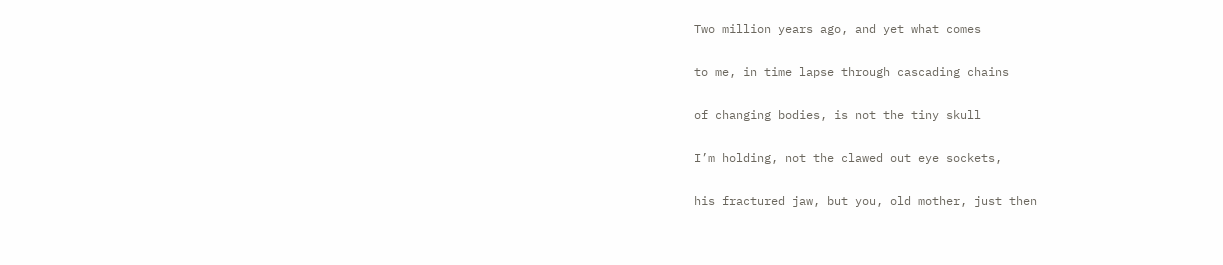Two million years ago, and yet what comes

to me, in time lapse through cascading chains

of changing bodies, is not the tiny skull

I’m holding, not the clawed out eye sockets,

his fractured jaw, but you, old mother, just then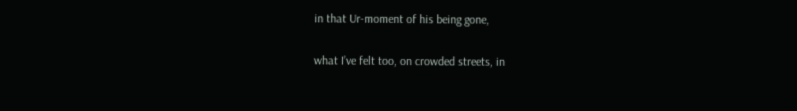in that Ur-moment of his being gone,

what I’ve felt too, on crowded streets, in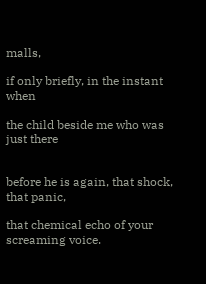malls,

if only briefly, in the instant when

the child beside me who was just there


before he is again, that shock, that panic,

that chemical echo of your screaming voice.